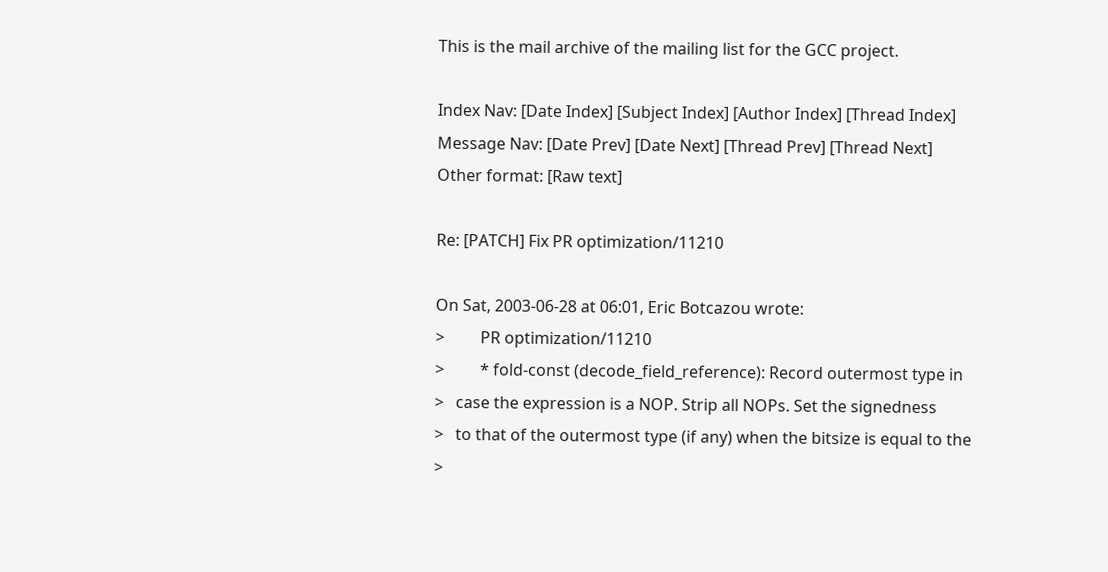This is the mail archive of the mailing list for the GCC project.

Index Nav: [Date Index] [Subject Index] [Author Index] [Thread Index]
Message Nav: [Date Prev] [Date Next] [Thread Prev] [Thread Next]
Other format: [Raw text]

Re: [PATCH] Fix PR optimization/11210

On Sat, 2003-06-28 at 06:01, Eric Botcazou wrote:
>         PR optimization/11210
>         * fold-const (decode_field_reference): Record outermost type in
>   case the expression is a NOP. Strip all NOPs. Set the signedness
>   to that of the outermost type (if any) when the bitsize is equal to the
>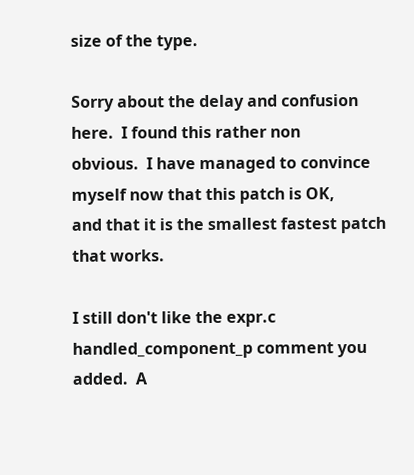size of the type.

Sorry about the delay and confusion here.  I found this rather non
obvious.  I have managed to convince myself now that this patch is OK,
and that it is the smallest fastest patch that works.

I still don't like the expr.c handled_component_p comment you added.  A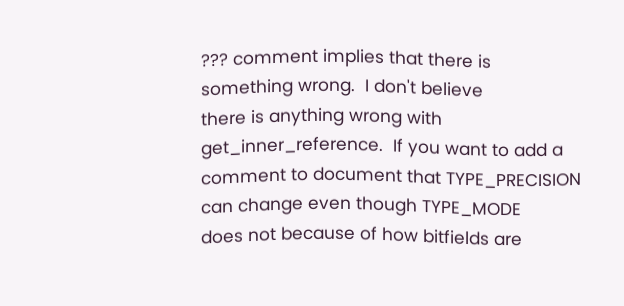??? comment implies that there is something wrong.  I don't believe
there is anything wrong with get_inner_reference.  If you want to add a
comment to document that TYPE_PRECISION can change even though TYPE_MODE
does not because of how bitfields are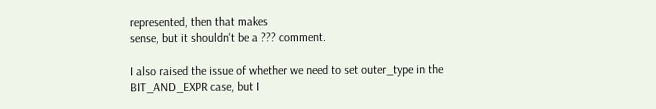represented, then that makes
sense, but it shouldn't be a ??? comment.

I also raised the issue of whether we need to set outer_type in the
BIT_AND_EXPR case, but I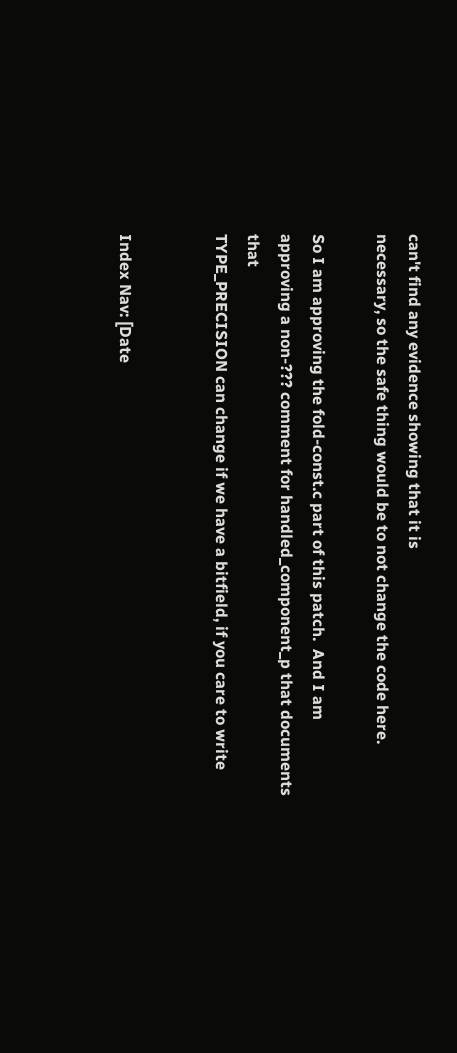can't find any evidence showing that it is
necessary, so the safe thing would be to not change the code here.

So I am approving the fold-const.c part of this patch.  And I am
approving a non-??? comment for handled_component_p that documents that
TYPE_PRECISION can change if we have a bitfield, if you care to write


Index Nav: [Date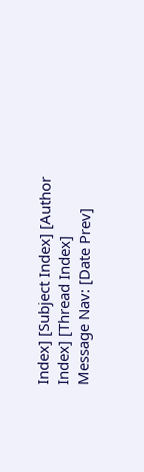Index] [Subject Index] [Author Index] [Thread Index]
Message Nav: [Date Prev]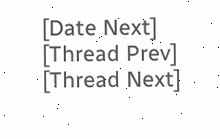[Date Next] [Thread Prev] [Thread Next]